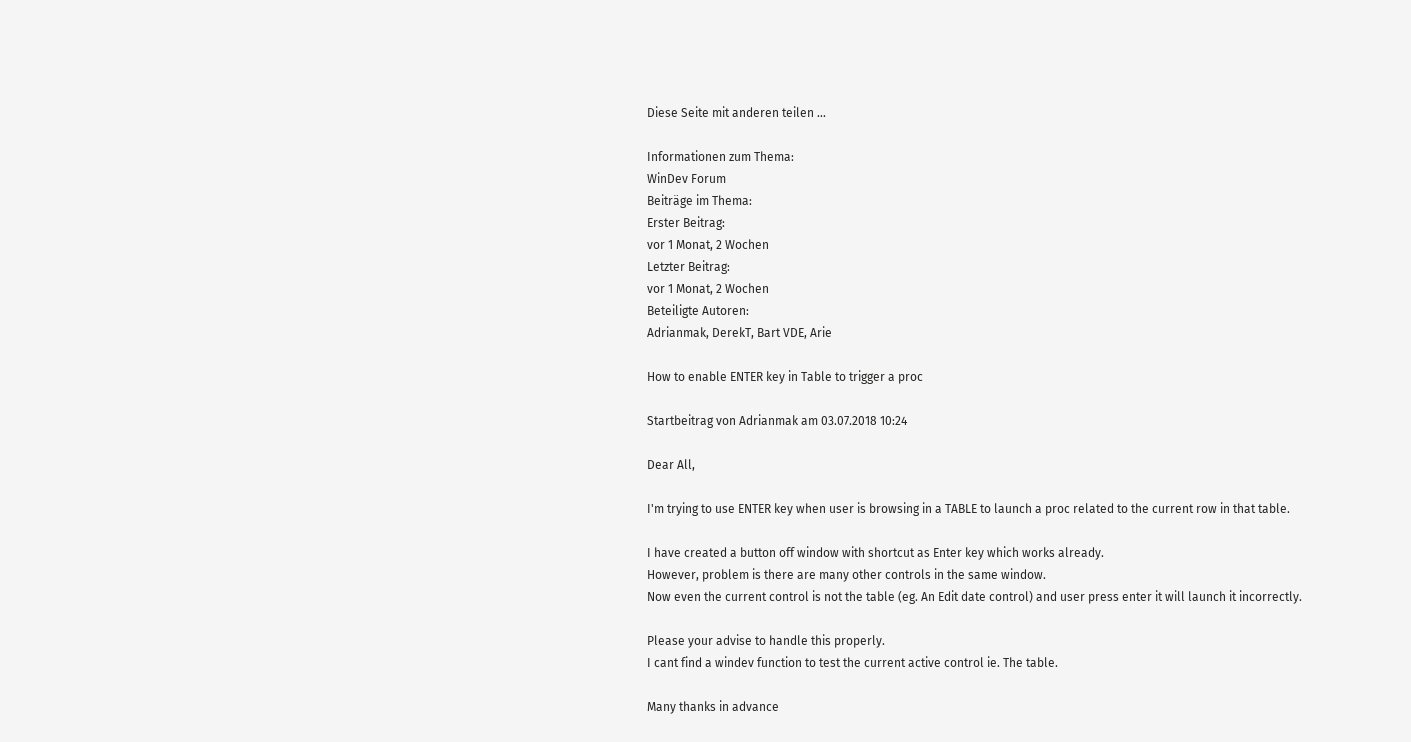Diese Seite mit anderen teilen ...

Informationen zum Thema:
WinDev Forum
Beiträge im Thema:
Erster Beitrag:
vor 1 Monat, 2 Wochen
Letzter Beitrag:
vor 1 Monat, 2 Wochen
Beteiligte Autoren:
Adrianmak, DerekT, Bart VDE, Arie

How to enable ENTER key in Table to trigger a proc

Startbeitrag von Adrianmak am 03.07.2018 10:24

Dear All,

I'm trying to use ENTER key when user is browsing in a TABLE to launch a proc related to the current row in that table.

I have created a button off window with shortcut as Enter key which works already.
However, problem is there are many other controls in the same window.
Now even the current control is not the table (eg. An Edit date control) and user press enter it will launch it incorrectly.

Please your advise to handle this properly.
I cant find a windev function to test the current active control ie. The table.

Many thanks in advance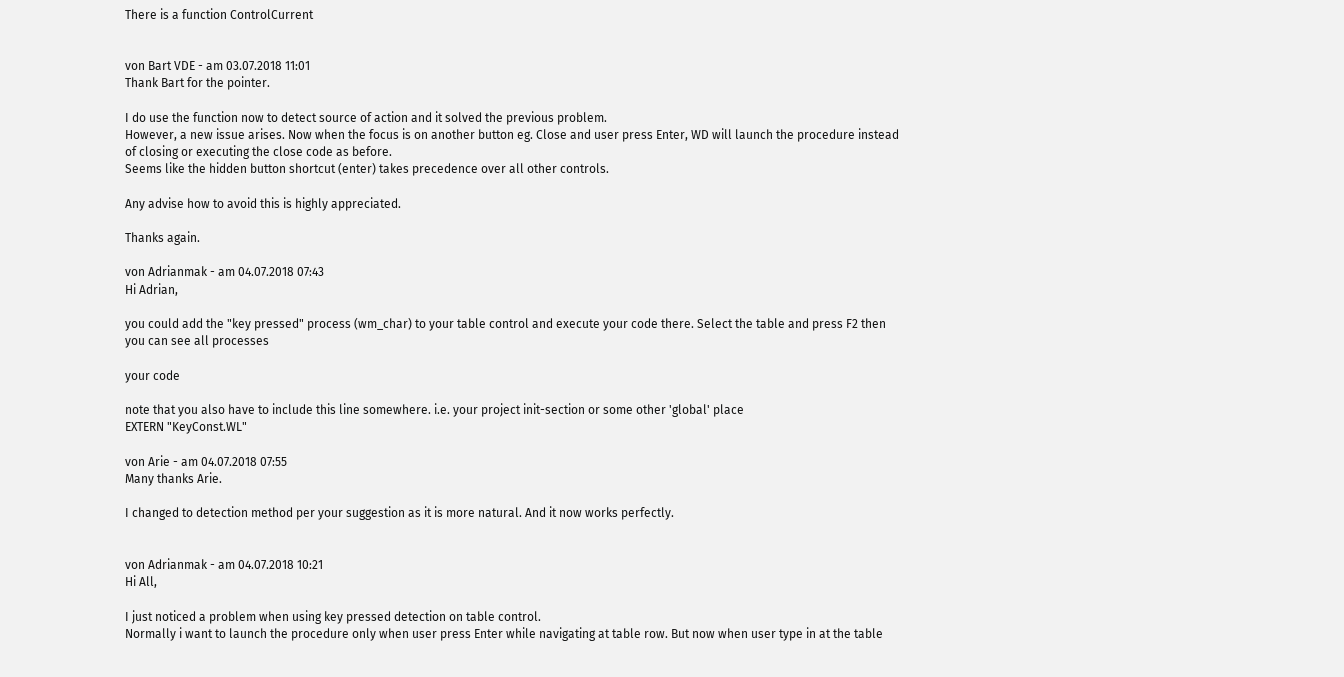There is a function ControlCurrent


von Bart VDE - am 03.07.2018 11:01
Thank Bart for the pointer.

I do use the function now to detect source of action and it solved the previous problem.
However, a new issue arises. Now when the focus is on another button eg. Close and user press Enter, WD will launch the procedure instead of closing or executing the close code as before.
Seems like the hidden button shortcut (enter) takes precedence over all other controls.

Any advise how to avoid this is highly appreciated.

Thanks again.

von Adrianmak - am 04.07.2018 07:43
Hi Adrian,

you could add the "key pressed" process (wm_char) to your table control and execute your code there. Select the table and press F2 then you can see all processes

your code

note that you also have to include this line somewhere. i.e. your project init-section or some other 'global' place
EXTERN "KeyConst.WL"

von Arie - am 04.07.2018 07:55
Many thanks Arie.

I changed to detection method per your suggestion as it is more natural. And it now works perfectly.


von Adrianmak - am 04.07.2018 10:21
Hi All,

I just noticed a problem when using key pressed detection on table control.
Normally i want to launch the procedure only when user press Enter while navigating at table row. But now when user type in at the table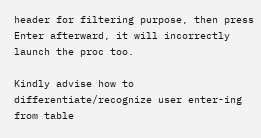header for filtering purpose, then press Enter afterward, it will incorrectly launch the proc too.

Kindly advise how to differentiate/recognize user enter-ing from table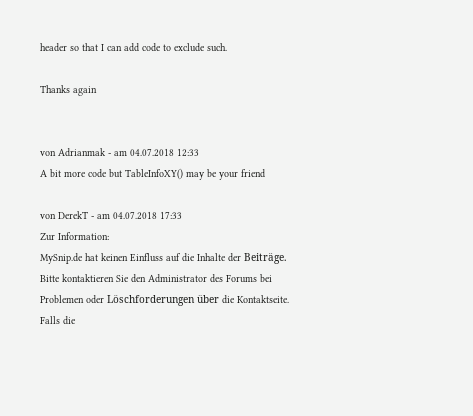header so that I can add code to exclude such.

Thanks again


von Adrianmak - am 04.07.2018 12:33
A bit more code but TableInfoXY() may be your friend

von DerekT - am 04.07.2018 17:33
Zur Information:
MySnip.de hat keinen Einfluss auf die Inhalte der Beiträge. Bitte kontaktieren Sie den Administrator des Forums bei Problemen oder Löschforderungen über die Kontaktseite.
Falls die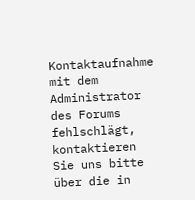Kontaktaufnahme mit dem Administrator des Forums fehlschlägt, kontaktieren Sie uns bitte über die in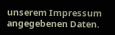unserem Impressum angegebenen Daten.